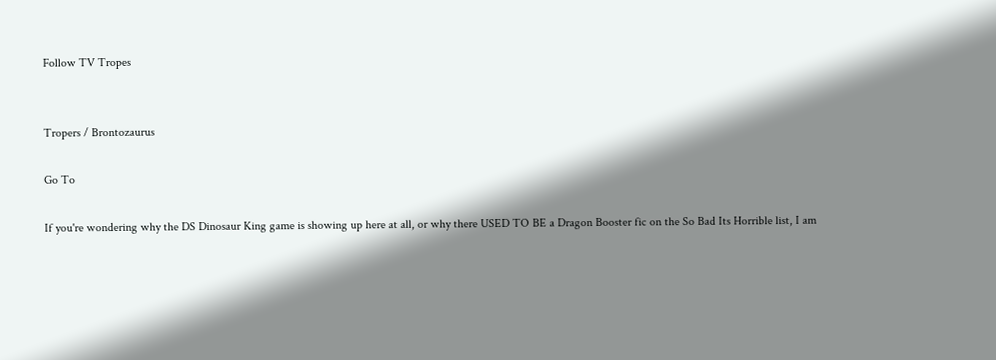Follow TV Tropes


Tropers / Brontozaurus

Go To

If you're wondering why the DS Dinosaur King game is showing up here at all, or why there USED TO BE a Dragon Booster fic on the So Bad Its Horrible list, I am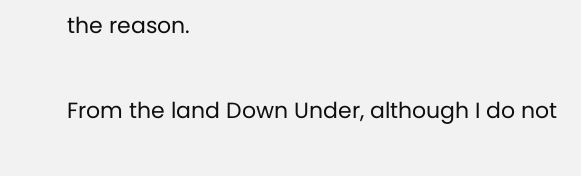the reason.

From the land Down Under, although I do not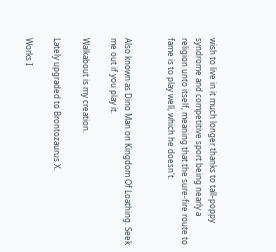wish to live in it much longer thanks to tall-poppy syndrome and competitive sport being nearly a religion unto itself, meaning that the sure-fire route to fame is to play well, which he doesn't.


Also known as Dino Man on Kingdom Of Loathing. Seek me out if you play it.

Walkabout is my creation.

Lately upgraded to Brontozaurus X.

Works I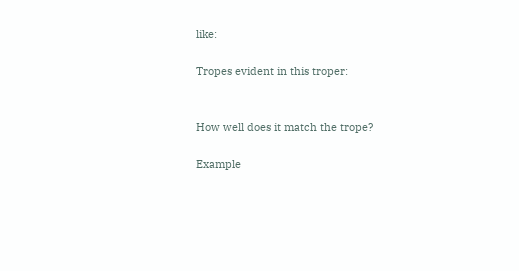like:

Tropes evident in this troper:


How well does it match the trope?

Example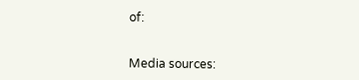of:


Media sources: